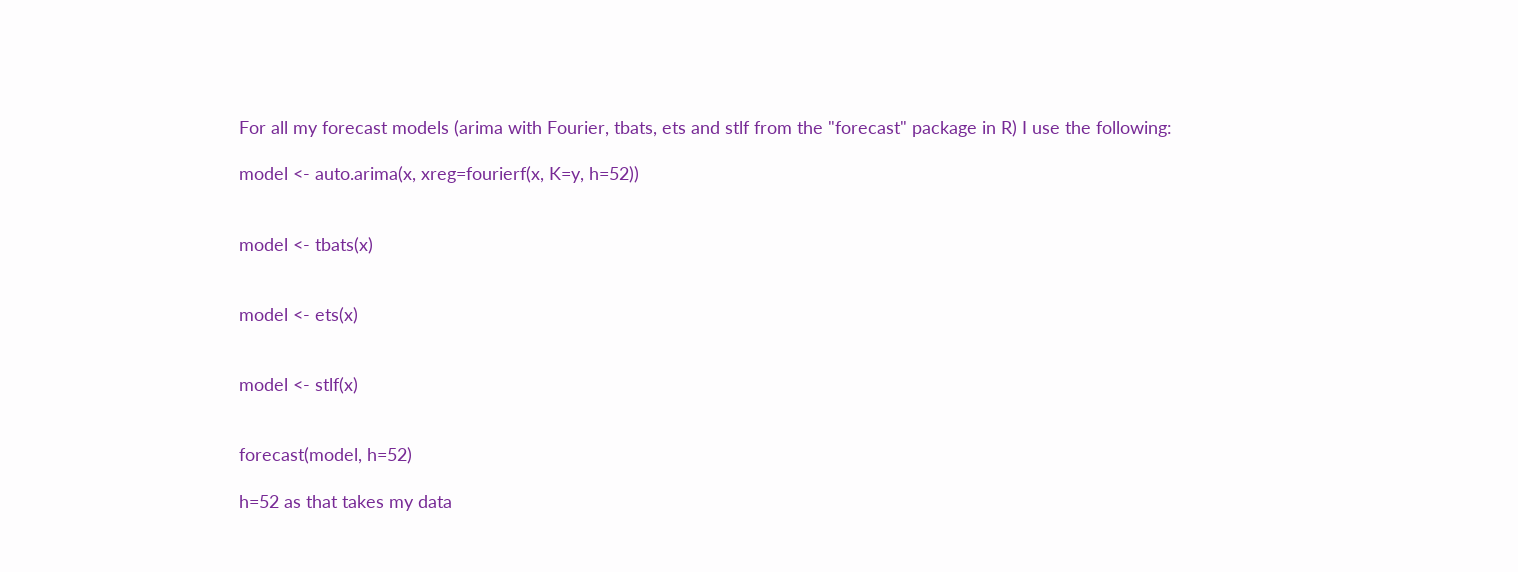For all my forecast models (arima with Fourier, tbats, ets and stlf from the "forecast" package in R) I use the following:

model <- auto.arima(x, xreg=fourierf(x, K=y, h=52))


model <- tbats(x)


model <- ets(x)


model <- stlf(x)


forecast(model, h=52)

h=52 as that takes my data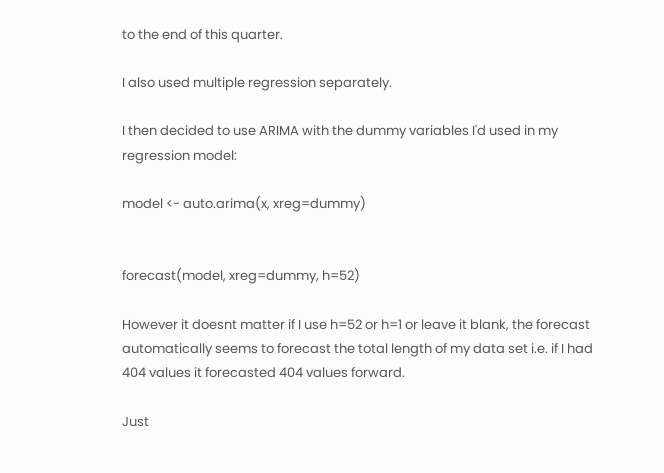to the end of this quarter.

I also used multiple regression separately.

I then decided to use ARIMA with the dummy variables I'd used in my regression model:

model <- auto.arima(x, xreg=dummy)


forecast(model, xreg=dummy, h=52)

However it doesnt matter if I use h=52 or h=1 or leave it blank, the forecast automatically seems to forecast the total length of my data set i.e. if I had 404 values it forecasted 404 values forward.

Just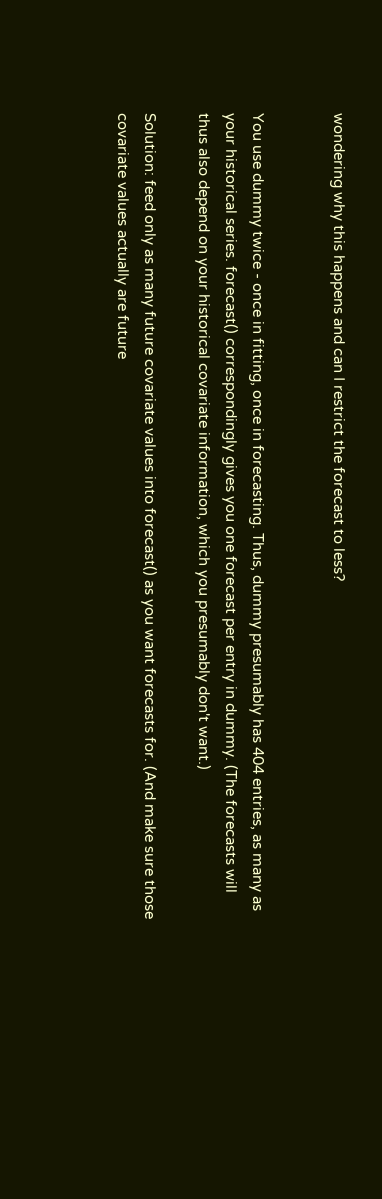wondering why this happens and can I restrict the forecast to less?


You use dummy twice - once in fitting, once in forecasting. Thus, dummy presumably has 404 entries, as many as your historical series. forecast() correspondingly gives you one forecast per entry in dummy. (The forecasts will thus also depend on your historical covariate information, which you presumably don't want.)

Solution: feed only as many future covariate values into forecast() as you want forecasts for. (And make sure those covariate values actually are future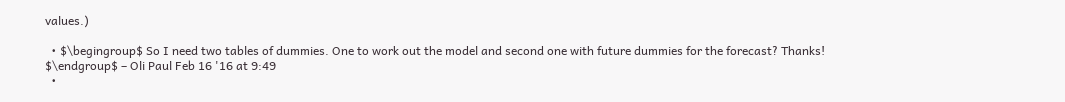values.)

  • $\begingroup$ So I need two tables of dummies. One to work out the model and second one with future dummies for the forecast? Thanks! $\endgroup$ – Oli Paul Feb 16 '16 at 9:49
  •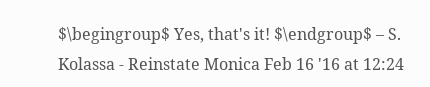$\begingroup$ Yes, that's it! $\endgroup$ – S. Kolassa - Reinstate Monica Feb 16 '16 at 12:24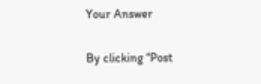Your Answer

By clicking “Post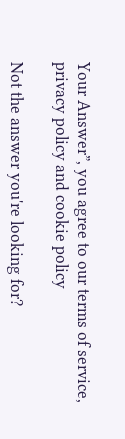Your Answer”, you agree to our terms of service, privacy policy and cookie policy

Not the answer you're looking for?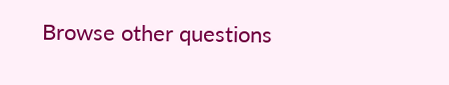Browse other questions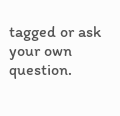tagged or ask your own question.